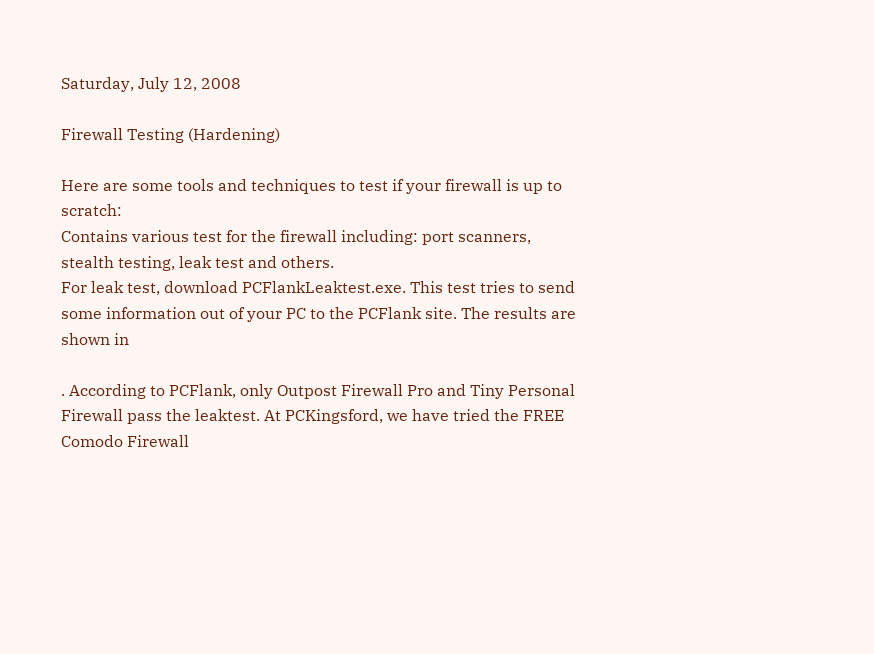Saturday, July 12, 2008

Firewall Testing (Hardening)

Here are some tools and techniques to test if your firewall is up to scratch:
Contains various test for the firewall including: port scanners, stealth testing, leak test and others.
For leak test, download PCFlankLeaktest.exe. This test tries to send some information out of your PC to the PCFlank site. The results are shown in

. According to PCFlank, only Outpost Firewall Pro and Tiny Personal Firewall pass the leaktest. At PCKingsford, we have tried the FREE Comodo Firewall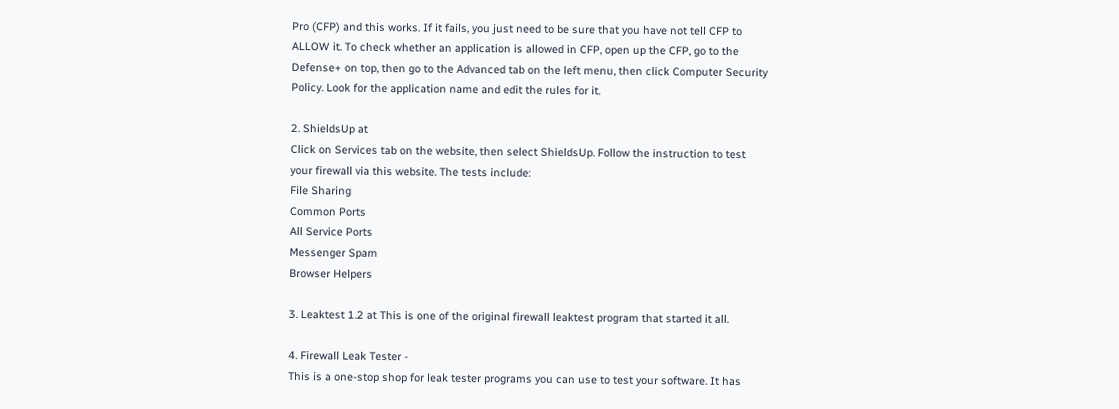Pro (CFP) and this works. If it fails, you just need to be sure that you have not tell CFP to ALLOW it. To check whether an application is allowed in CFP, open up the CFP, go to the Defense+ on top, then go to the Advanced tab on the left menu, then click Computer Security Policy. Look for the application name and edit the rules for it.

2. ShieldsUp at
Click on Services tab on the website, then select ShieldsUp. Follow the instruction to test your firewall via this website. The tests include:
File Sharing
Common Ports
All Service Ports
Messenger Spam
Browser Helpers

3. Leaktest 1.2 at This is one of the original firewall leaktest program that started it all.

4. Firewall Leak Tester -
This is a one-stop shop for leak tester programs you can use to test your software. It has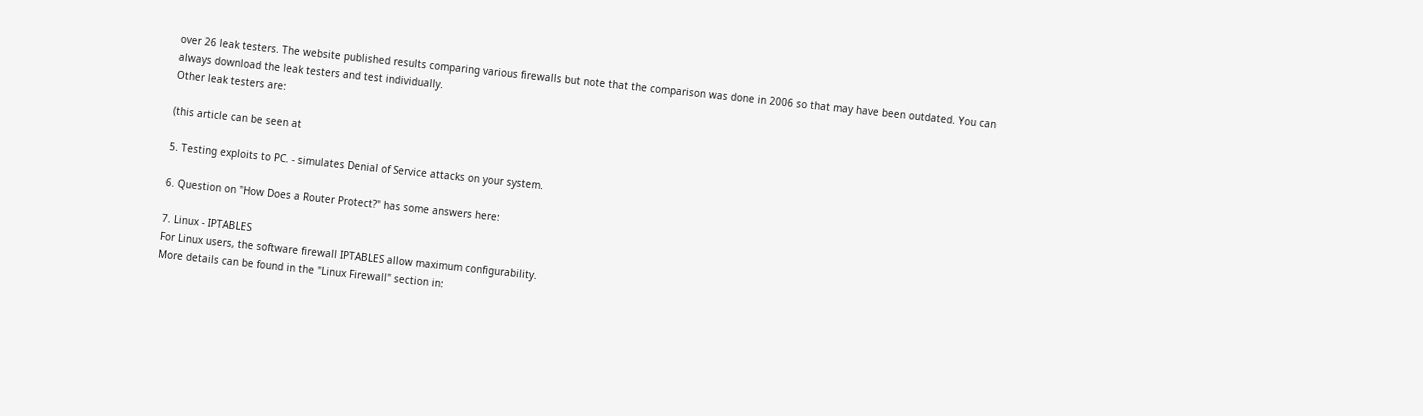over 26 leak testers. The website published results comparing various firewalls but note that the comparison was done in 2006 so that may have been outdated. You can always download the leak testers and test individually.
Other leak testers are:

(this article can be seen at

5. Testing exploits to PC. - simulates Denial of Service attacks on your system.

6. Question on "How Does a Router Protect?" has some answers here:

7. Linux - IPTABLES
For Linux users, the software firewall IPTABLES allow maximum configurability.
More details can be found in the "Linux Firewall" section in: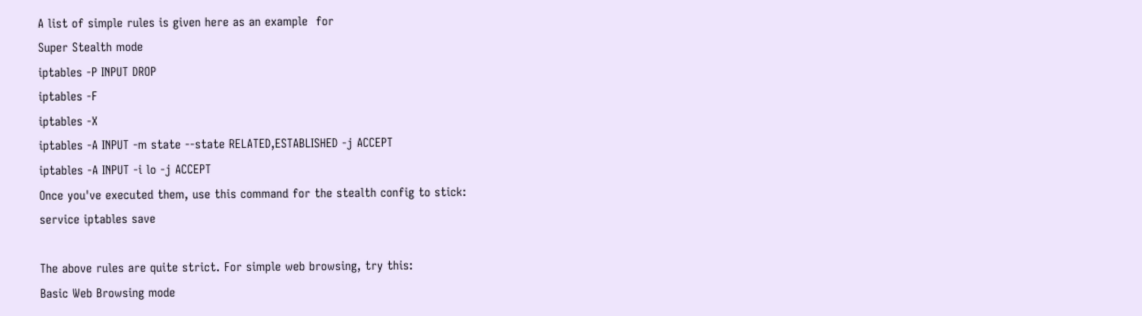A list of simple rules is given here as an example  for
Super Stealth mode
iptables -P INPUT DROP
iptables -F
iptables -X
iptables -A INPUT -m state --state RELATED,ESTABLISHED -j ACCEPT
iptables -A INPUT -i lo -j ACCEPT
Once you've executed them, use this command for the stealth config to stick:
service iptables save

The above rules are quite strict. For simple web browsing, try this:
Basic Web Browsing mode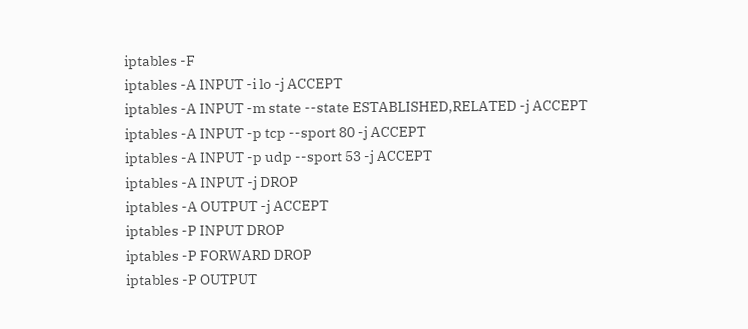iptables -F
iptables -A INPUT -i lo -j ACCEPT
iptables -A INPUT -m state --state ESTABLISHED,RELATED -j ACCEPT
iptables -A INPUT -p tcp --sport 80 -j ACCEPT
iptables -A INPUT -p udp --sport 53 -j ACCEPT
iptables -A INPUT -j DROP
iptables -A OUTPUT -j ACCEPT
iptables -P INPUT DROP
iptables -P FORWARD DROP
iptables -P OUTPUT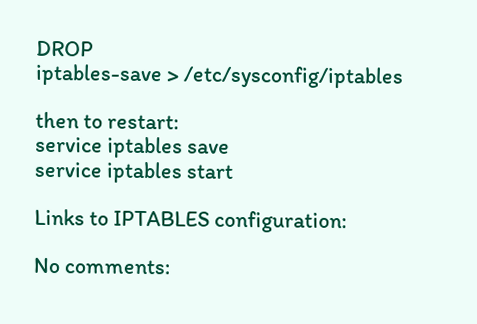DROP
iptables-save > /etc/sysconfig/iptables

then to restart:
service iptables save
service iptables start

Links to IPTABLES configuration:

No comments: